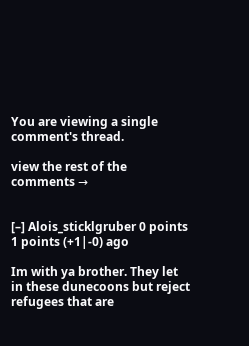You are viewing a single comment's thread.

view the rest of the comments →


[–] Alois_sticklgruber 0 points 1 points (+1|-0) ago

Im with ya brother. They let in these dunecoons but reject refugees that are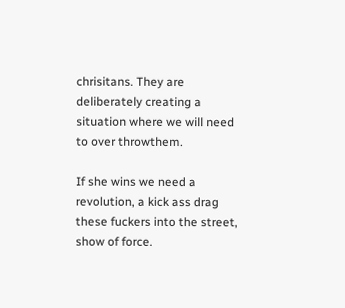chrisitans. They are deliberately creating a situation where we will need to over throwthem.

If she wins we need a revolution, a kick ass drag these fuckers into the street, show of force.